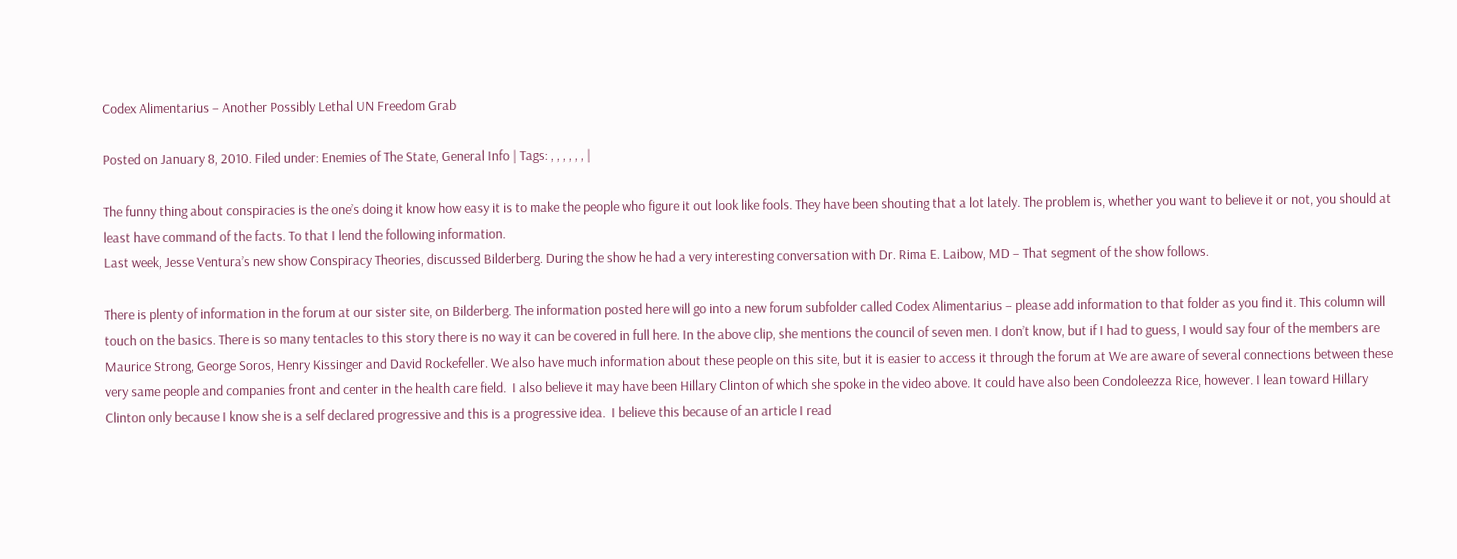Codex Alimentarius – Another Possibly Lethal UN Freedom Grab

Posted on January 8, 2010. Filed under: Enemies of The State, General Info | Tags: , , , , , , |

The funny thing about conspiracies is the one’s doing it know how easy it is to make the people who figure it out look like fools. They have been shouting that a lot lately. The problem is, whether you want to believe it or not, you should at least have command of the facts. To that I lend the following information.
Last week, Jesse Ventura’s new show Conspiracy Theories, discussed Bilderberg. During the show he had a very interesting conversation with Dr. Rima E. Laibow, MD – That segment of the show follows.

There is plenty of information in the forum at our sister site, on Bilderberg. The information posted here will go into a new forum subfolder called Codex Alimentarius – please add information to that folder as you find it. This column will touch on the basics. There is so many tentacles to this story there is no way it can be covered in full here. In the above clip, she mentions the council of seven men. I don’t know, but if I had to guess, I would say four of the members are Maurice Strong, George Soros, Henry Kissinger and David Rockefeller. We also have much information about these people on this site, but it is easier to access it through the forum at We are aware of several connections between these very same people and companies front and center in the health care field.  I also believe it may have been Hillary Clinton of which she spoke in the video above. It could have also been Condoleezza Rice, however. I lean toward Hillary Clinton only because I know she is a self declared progressive and this is a progressive idea.  I believe this because of an article I read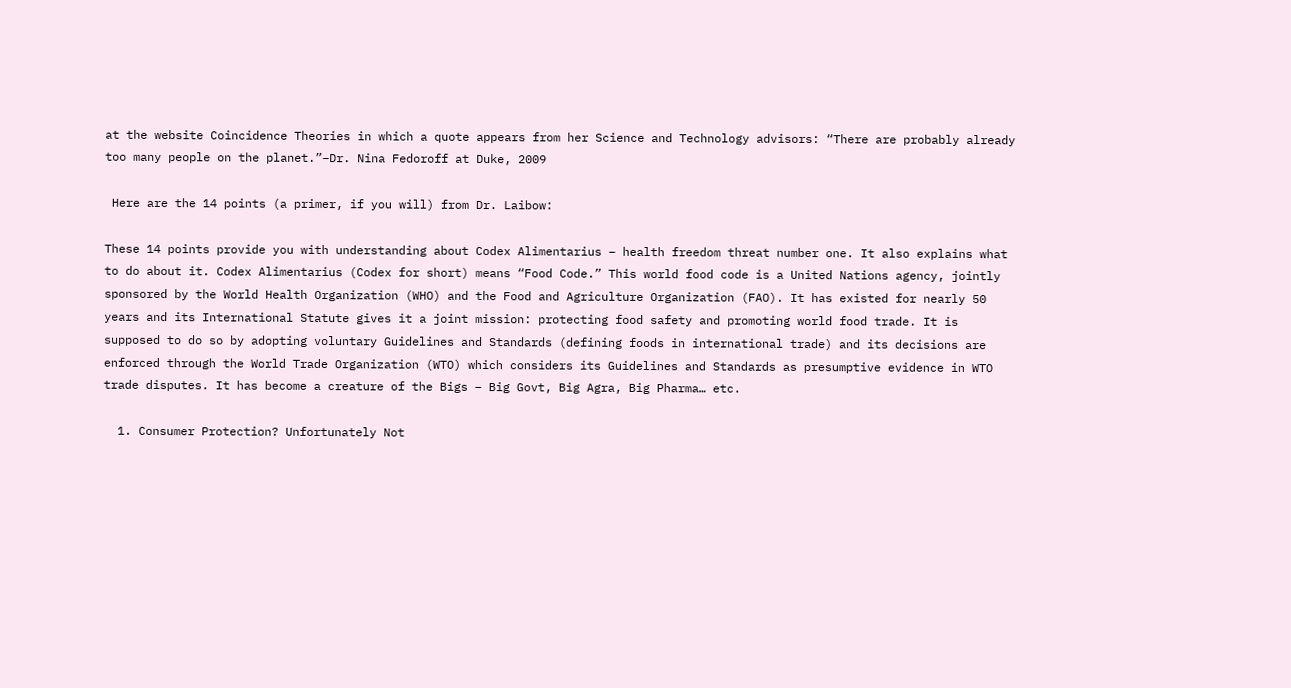at the website Coincidence Theories in which a quote appears from her Science and Technology advisors: “There are probably already too many people on the planet.”–Dr. Nina Fedoroff at Duke, 2009

 Here are the 14 points (a primer, if you will) from Dr. Laibow:

These 14 points provide you with understanding about Codex Alimentarius – health freedom threat number one. It also explains what to do about it. Codex Alimentarius (Codex for short) means “Food Code.” This world food code is a United Nations agency, jointly sponsored by the World Health Organization (WHO) and the Food and Agriculture Organization (FAO). It has existed for nearly 50 years and its International Statute gives it a joint mission: protecting food safety and promoting world food trade. It is supposed to do so by adopting voluntary Guidelines and Standards (defining foods in international trade) and its decisions are enforced through the World Trade Organization (WTO) which considers its Guidelines and Standards as presumptive evidence in WTO trade disputes. It has become a creature of the Bigs – Big Govt, Big Agra, Big Pharma… etc.

  1. Consumer Protection? Unfortunately Not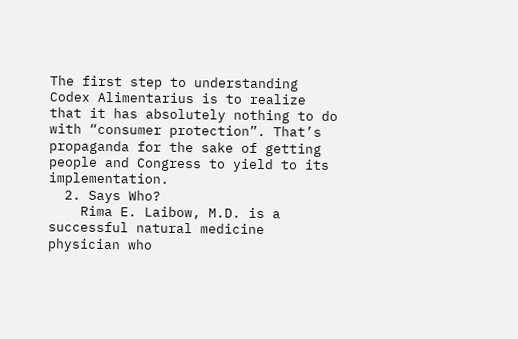The first step to understanding Codex Alimentarius is to realize that it has absolutely nothing to do with “consumer protection”. That’s propaganda for the sake of getting people and Congress to yield to its implementation.
  2. Says Who?
    Rima E. Laibow, M.D. is a successful natural medicine physician who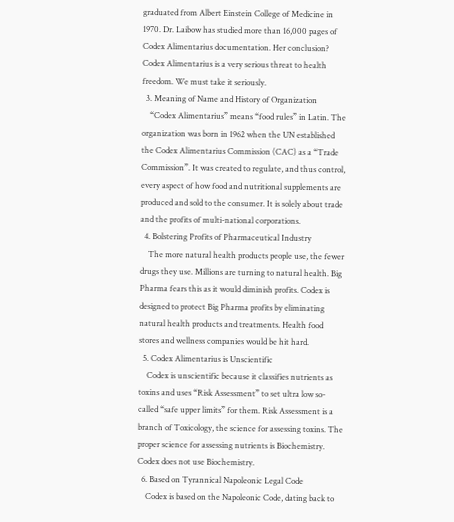graduated from Albert Einstein College of Medicine in 1970. Dr. Laibow has studied more than 16,000 pages of Codex Alimentarius documentation. Her conclusion? Codex Alimentarius is a very serious threat to health freedom. We must take it seriously.
  3. Meaning of Name and History of Organization
    “Codex Alimentarius” means “food rules” in Latin. The organization was born in 1962 when the UN established the Codex Alimentarius Commission (CAC) as a “Trade Commission”. It was created to regulate, and thus control, every aspect of how food and nutritional supplements are produced and sold to the consumer. It is solely about trade and the profits of multi-national corporations.
  4. Bolstering Profits of Pharmaceutical Industry
    The more natural health products people use, the fewer drugs they use. Millions are turning to natural health. Big Pharma fears this as it would diminish profits. Codex is designed to protect Big Pharma profits by eliminating natural health products and treatments. Health food stores and wellness companies would be hit hard.
  5. Codex Alimentarius is Unscientific
    Codex is unscientific because it classifies nutrients as toxins and uses “Risk Assessment” to set ultra low so-called “safe upper limits” for them. Risk Assessment is a branch of Toxicology, the science for assessing toxins. The proper science for assessing nutrients is Biochemistry. Codex does not use Biochemistry.
  6. Based on Tyrannical Napoleonic Legal Code
    Codex is based on the Napoleonic Code, dating back to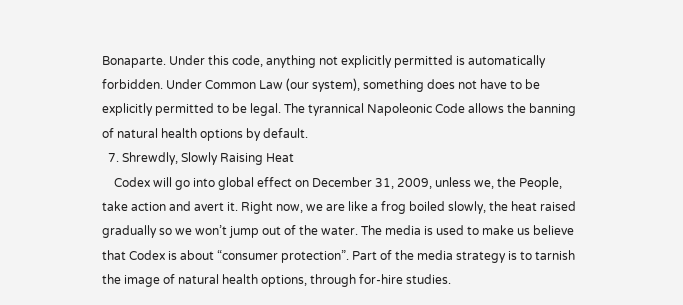Bonaparte. Under this code, anything not explicitly permitted is automatically forbidden. Under Common Law (our system), something does not have to be explicitly permitted to be legal. The tyrannical Napoleonic Code allows the banning of natural health options by default.
  7. Shrewdly, Slowly Raising Heat
    Codex will go into global effect on December 31, 2009, unless we, the People, take action and avert it. Right now, we are like a frog boiled slowly, the heat raised gradually so we won’t jump out of the water. The media is used to make us believe that Codex is about “consumer protection”. Part of the media strategy is to tarnish the image of natural health options, through for-hire studies.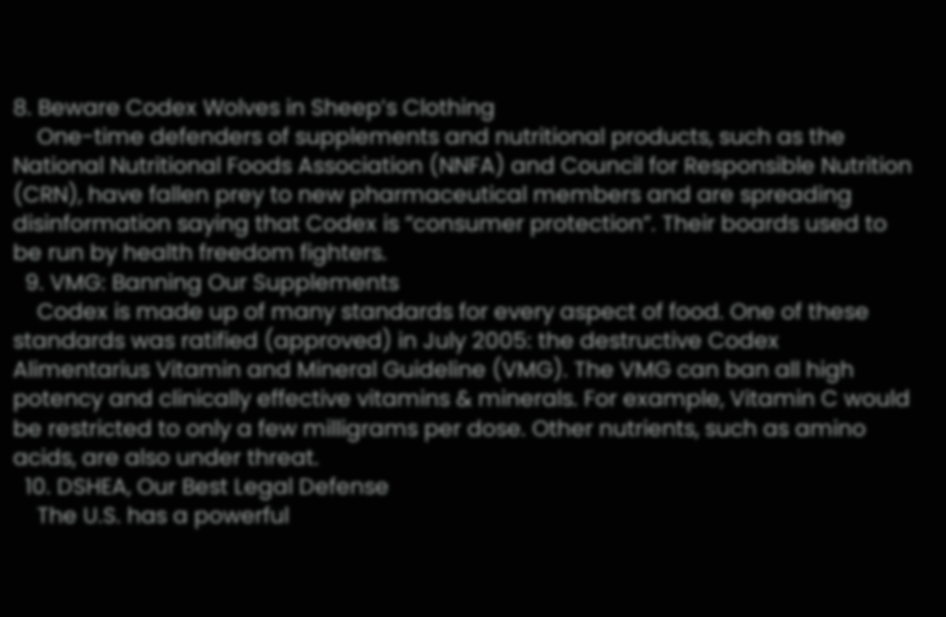8. Beware Codex Wolves in Sheep’s Clothing
    One-time defenders of supplements and nutritional products, such as the National Nutritional Foods Association (NNFA) and Council for Responsible Nutrition (CRN), have fallen prey to new pharmaceutical members and are spreading disinformation saying that Codex is “consumer protection”. Their boards used to be run by health freedom fighters.
  9. VMG: Banning Our Supplements
    Codex is made up of many standards for every aspect of food. One of these standards was ratified (approved) in July 2005: the destructive Codex Alimentarius Vitamin and Mineral Guideline (VMG). The VMG can ban all high potency and clinically effective vitamins & minerals. For example, Vitamin C would be restricted to only a few milligrams per dose. Other nutrients, such as amino acids, are also under threat.
  10. DSHEA, Our Best Legal Defense
    The U.S. has a powerful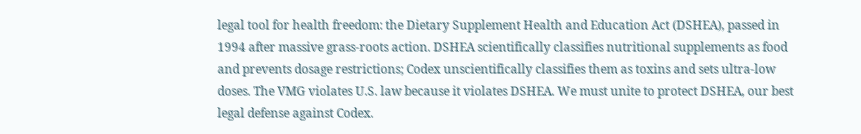legal tool for health freedom: the Dietary Supplement Health and Education Act (DSHEA), passed in 1994 after massive grass-roots action. DSHEA scientifically classifies nutritional supplements as food and prevents dosage restrictions; Codex unscientifically classifies them as toxins and sets ultra-low doses. The VMG violates U.S. law because it violates DSHEA. We must unite to protect DSHEA, our best legal defense against Codex.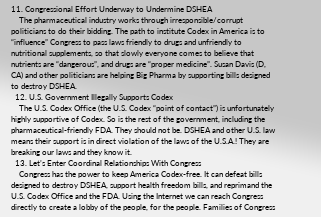11. Congressional Effort Underway to Undermine DSHEA
    The pharmaceutical industry works through irresponsible/corrupt politicians to do their bidding. The path to institute Codex in America is to “influence” Congress to pass laws friendly to drugs and unfriendly to nutritional supplements, so that slowly everyone comes to believe that nutrients are “dangerous”, and drugs are “proper medicine”. Susan Davis (D, CA) and other politicians are helping Big Pharma by supporting bills designed to destroy DSHEA.
  12. U.S. Government Illegally Supports Codex
    The U.S. Codex Office (the U.S. Codex “point of contact”) is unfortunately highly supportive of Codex. So is the rest of the government, including the pharmaceutical-friendly FDA. They should not be. DSHEA and other U.S. law means their support is in direct violation of the laws of the U.S.A.! They are breaking our laws and they know it.
  13. Let’s Enter Coordinal Relationships With Congress
    Congress has the power to keep America Codex-free. It can defeat bills designed to destroy DSHEA, support health freedom bills, and reprimand the U.S. Codex Office and the FDA. Using the Internet we can reach Congress directly to create a lobby of the people, for the people. Families of Congress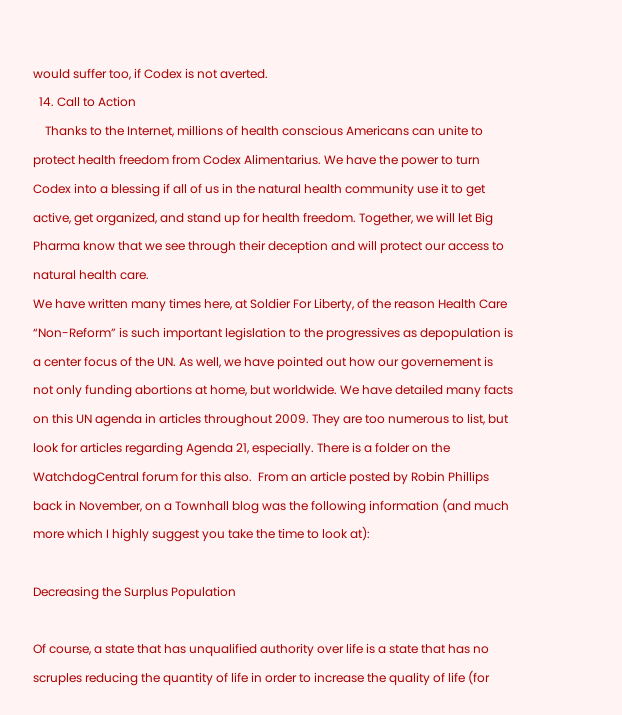would suffer too, if Codex is not averted.
  14. Call to Action
    Thanks to the Internet, millions of health conscious Americans can unite to protect health freedom from Codex Alimentarius. We have the power to turn Codex into a blessing if all of us in the natural health community use it to get active, get organized, and stand up for health freedom. Together, we will let Big Pharma know that we see through their deception and will protect our access to natural health care.
We have written many times here, at Soldier For Liberty, of the reason Health Care “Non-Reform” is such important legislation to the progressives as depopulation is a center focus of the UN. As well, we have pointed out how our governement is not only funding abortions at home, but worldwide. We have detailed many facts on this UN agenda in articles throughout 2009. They are too numerous to list, but look for articles regarding Agenda 21, especially. There is a folder on the WatchdogCentral forum for this also.  From an article posted by Robin Phillips back in November, on a Townhall blog was the following information (and much more which I highly suggest you take the time to look at):

Decreasing the Surplus Population

Of course, a state that has unqualified authority over life is a state that has no scruples reducing the quantity of life in order to increase the quality of life (for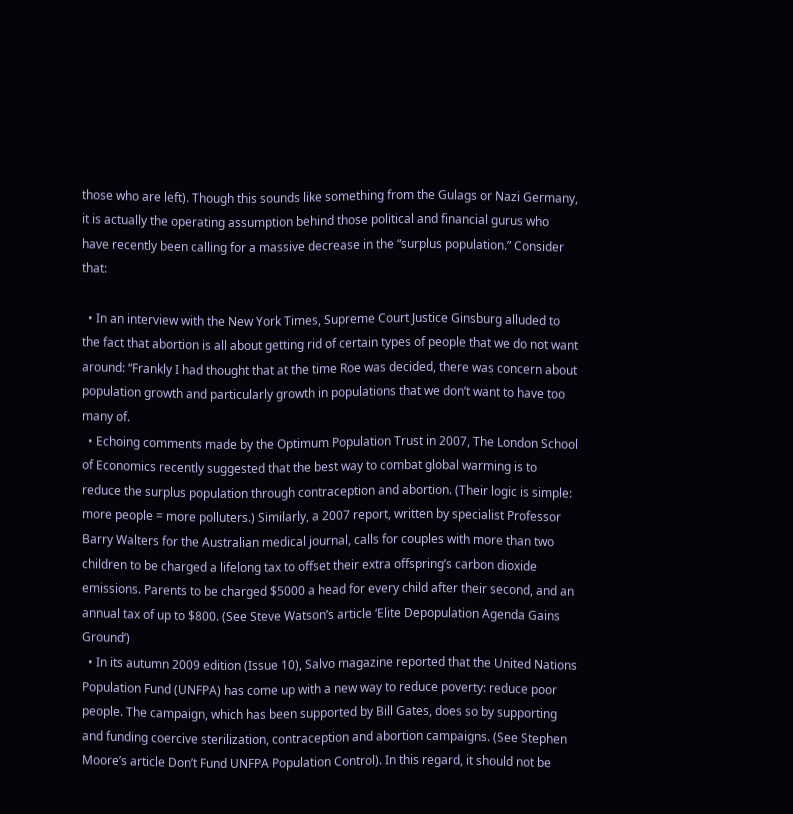those who are left). Though this sounds like something from the Gulags or Nazi Germany, it is actually the operating assumption behind those political and financial gurus who have recently been calling for a massive decrease in the “surplus population.” Consider that:

  • In an interview with the New York Times, Supreme Court Justice Ginsburg alluded to the fact that abortion is all about getting rid of certain types of people that we do not want around: “Frankly I had thought that at the time Roe was decided, there was concern about population growth and particularly growth in populations that we don’t want to have too many of.
  • Echoing comments made by the Optimum Population Trust in 2007, The London School of Economics recently suggested that the best way to combat global warming is to reduce the surplus population through contraception and abortion. (Their logic is simple: more people = more polluters.) Similarly, a 2007 report, written by specialist Professor Barry Walters for the Australian medical journal, calls for couples with more than two children to be charged a lifelong tax to offset their extra offspring’s carbon dioxide emissions. Parents to be charged $5000 a head for every child after their second, and an annual tax of up to $800. (See Steve Watson’s article ‘Elite Depopulation Agenda Gains Ground‘)
  • In its autumn 2009 edition (Issue 10), Salvo magazine reported that the United Nations Population Fund (UNFPA) has come up with a new way to reduce poverty: reduce poor people. The campaign, which has been supported by Bill Gates, does so by supporting and funding coercive sterilization, contraception and abortion campaigns. (See Stephen Moore’s article Don’t Fund UNFPA Population Control). In this regard, it should not be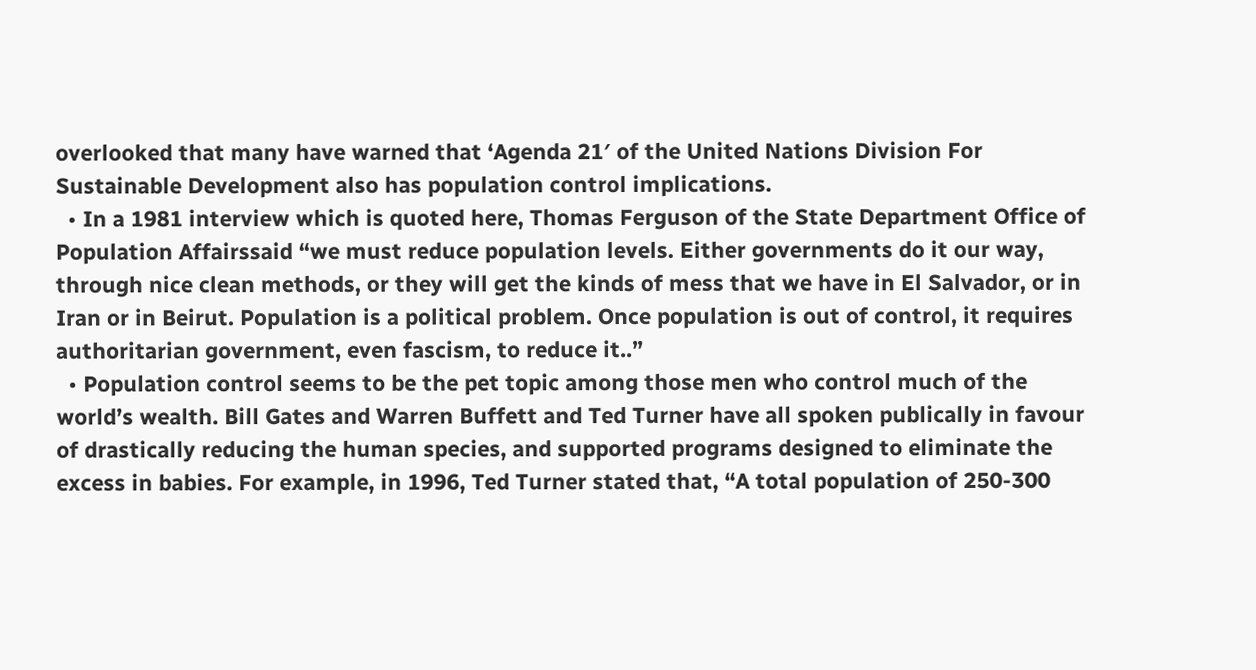overlooked that many have warned that ‘Agenda 21′ of the United Nations Division For Sustainable Development also has population control implications.
  • In a 1981 interview which is quoted here, Thomas Ferguson of the State Department Office of Population Affairssaid “we must reduce population levels. Either governments do it our way, through nice clean methods, or they will get the kinds of mess that we have in El Salvador, or in Iran or in Beirut. Population is a political problem. Once population is out of control, it requires authoritarian government, even fascism, to reduce it..”
  • Population control seems to be the pet topic among those men who control much of the world’s wealth. Bill Gates and Warren Buffett and Ted Turner have all spoken publically in favour of drastically reducing the human species, and supported programs designed to eliminate the excess in babies. For example, in 1996, Ted Turner stated that, “A total population of 250-300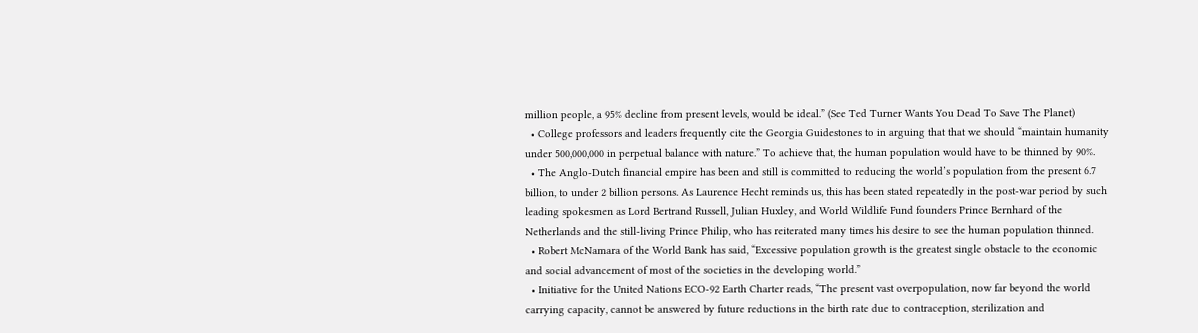million people, a 95% decline from present levels, would be ideal.” (See Ted Turner Wants You Dead To Save The Planet)
  • College professors and leaders frequently cite the Georgia Guidestones to in arguing that that we should “maintain humanity under 500,000,000 in perpetual balance with nature.” To achieve that, the human population would have to be thinned by 90%.
  • The Anglo-Dutch financial empire has been and still is committed to reducing the world’s population from the present 6.7 billion, to under 2 billion persons. As Laurence Hecht reminds us, this has been stated repeatedly in the post-war period by such leading spokesmen as Lord Bertrand Russell, Julian Huxley, and World Wildlife Fund founders Prince Bernhard of the Netherlands and the still-living Prince Philip, who has reiterated many times his desire to see the human population thinned.
  • Robert McNamara of the World Bank has said, “Excessive population growth is the greatest single obstacle to the economic and social advancement of most of the societies in the developing world.”
  • Initiative for the United Nations ECO-92 Earth Charter reads, “The present vast overpopulation, now far beyond the world carrying capacity, cannot be answered by future reductions in the birth rate due to contraception, sterilization and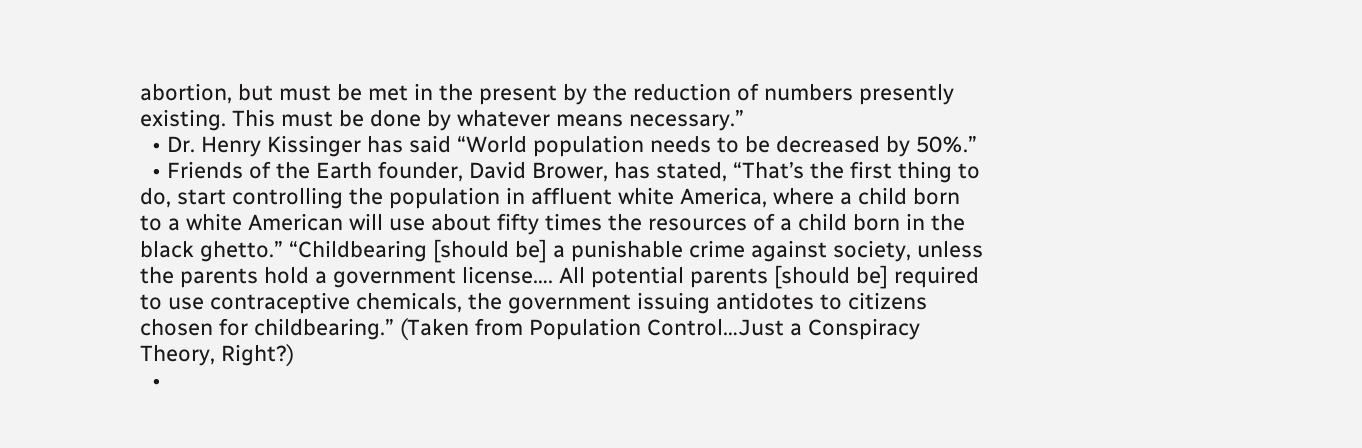abortion, but must be met in the present by the reduction of numbers presently existing. This must be done by whatever means necessary.”
  • Dr. Henry Kissinger has said “World population needs to be decreased by 50%.”
  • Friends of the Earth founder, David Brower, has stated, “That’s the first thing to do, start controlling the population in affluent white America, where a child born to a white American will use about fifty times the resources of a child born in the black ghetto.” “Childbearing [should be] a punishable crime against society, unless the parents hold a government license…. All potential parents [should be] required to use contraceptive chemicals, the government issuing antidotes to citizens chosen for childbearing.” (Taken from Population Control…Just a Conspiracy Theory, Right?)
  •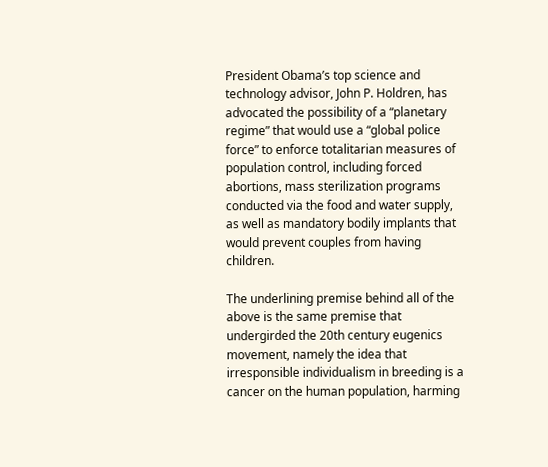President Obama’s top science and technology advisor, John P. Holdren, has advocated the possibility of a “planetary regime” that would use a “global police force” to enforce totalitarian measures of population control, including forced abortions, mass sterilization programs conducted via the food and water supply, as well as mandatory bodily implants that would prevent couples from having children.

The underlining premise behind all of the above is the same premise that undergirded the 20th century eugenics movement, namely the idea that irresponsible individualism in breeding is a cancer on the human population, harming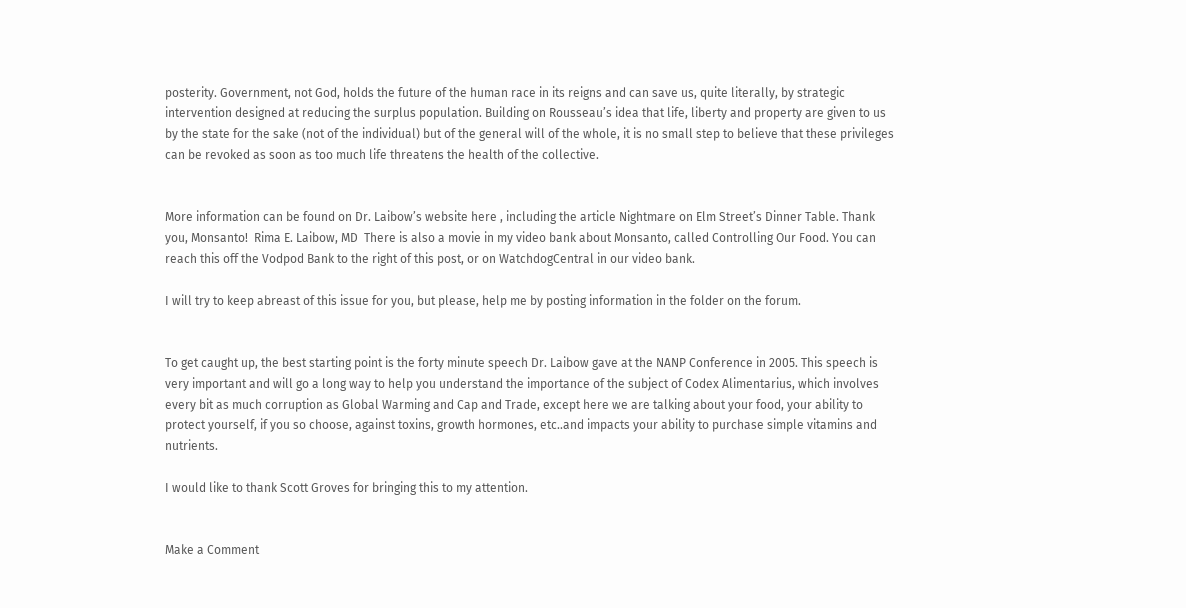posterity. Government, not God, holds the future of the human race in its reigns and can save us, quite literally, by strategic intervention designed at reducing the surplus population. Building on Rousseau’s idea that life, liberty and property are given to us by the state for the sake (not of the individual) but of the general will of the whole, it is no small step to believe that these privileges can be revoked as soon as too much life threatens the health of the collective.


More information can be found on Dr. Laibow’s website here , including the article Nightmare on Elm Street’s Dinner Table. Thank you, Monsanto!  Rima E. Laibow, MD  There is also a movie in my video bank about Monsanto, called Controlling Our Food. You can reach this off the Vodpod Bank to the right of this post, or on WatchdogCentral in our video bank.

I will try to keep abreast of this issue for you, but please, help me by posting information in the folder on the forum.


To get caught up, the best starting point is the forty minute speech Dr. Laibow gave at the NANP Conference in 2005. This speech is very important and will go a long way to help you understand the importance of the subject of Codex Alimentarius, which involves every bit as much corruption as Global Warming and Cap and Trade, except here we are talking about your food, your ability to protect yourself, if you so choose, against toxins, growth hormones, etc..and impacts your ability to purchase simple vitamins and nutrients.

I would like to thank Scott Groves for bringing this to my attention.


Make a Comment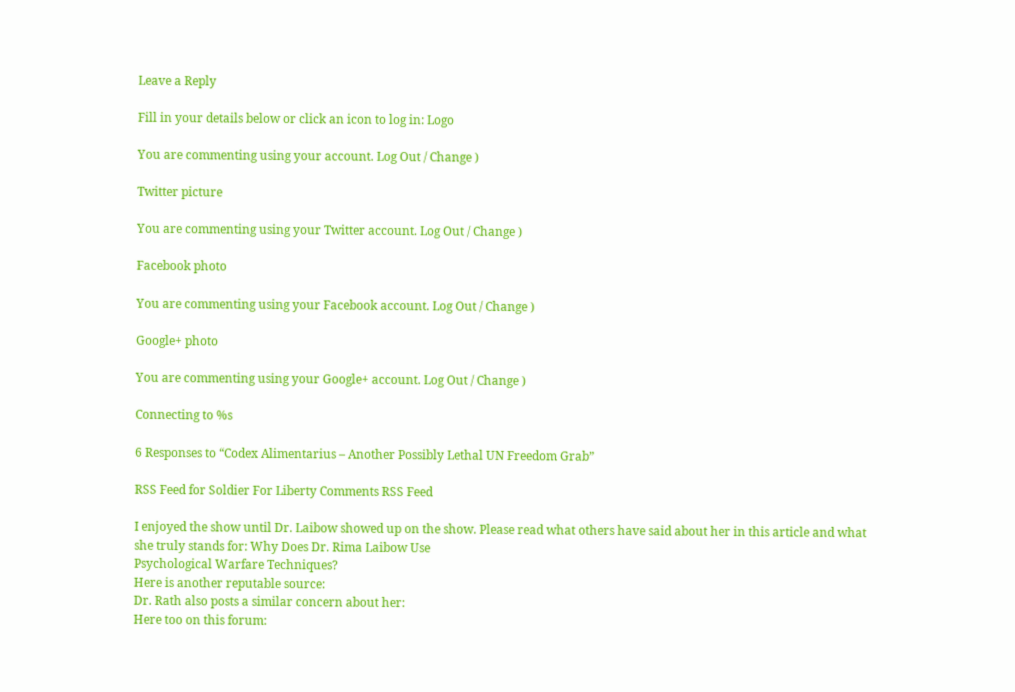Leave a Reply

Fill in your details below or click an icon to log in: Logo

You are commenting using your account. Log Out / Change )

Twitter picture

You are commenting using your Twitter account. Log Out / Change )

Facebook photo

You are commenting using your Facebook account. Log Out / Change )

Google+ photo

You are commenting using your Google+ account. Log Out / Change )

Connecting to %s

6 Responses to “Codex Alimentarius – Another Possibly Lethal UN Freedom Grab”

RSS Feed for Soldier For Liberty Comments RSS Feed

I enjoyed the show until Dr. Laibow showed up on the show. Please read what others have said about her in this article and what she truly stands for: Why Does Dr. Rima Laibow Use
Psychological Warfare Techniques?
Here is another reputable source:
Dr. Rath also posts a similar concern about her:
Here too on this forum: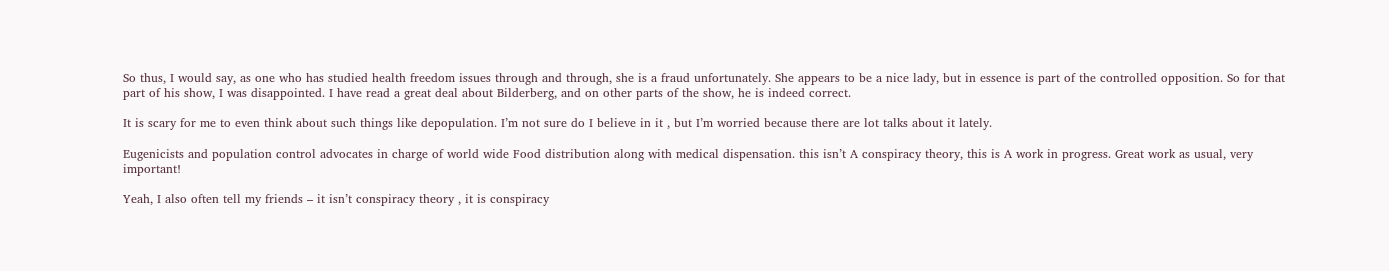So thus, I would say, as one who has studied health freedom issues through and through, she is a fraud unfortunately. She appears to be a nice lady, but in essence is part of the controlled opposition. So for that part of his show, I was disappointed. I have read a great deal about Bilderberg, and on other parts of the show, he is indeed correct.

It is scary for me to even think about such things like depopulation. I’m not sure do I believe in it , but I’m worried because there are lot talks about it lately.

Eugenicists and population control advocates in charge of world wide Food distribution along with medical dispensation. this isn’t A conspiracy theory, this is A work in progress. Great work as usual, very important!

Yeah, I also often tell my friends – it isn’t conspiracy theory , it is conspiracy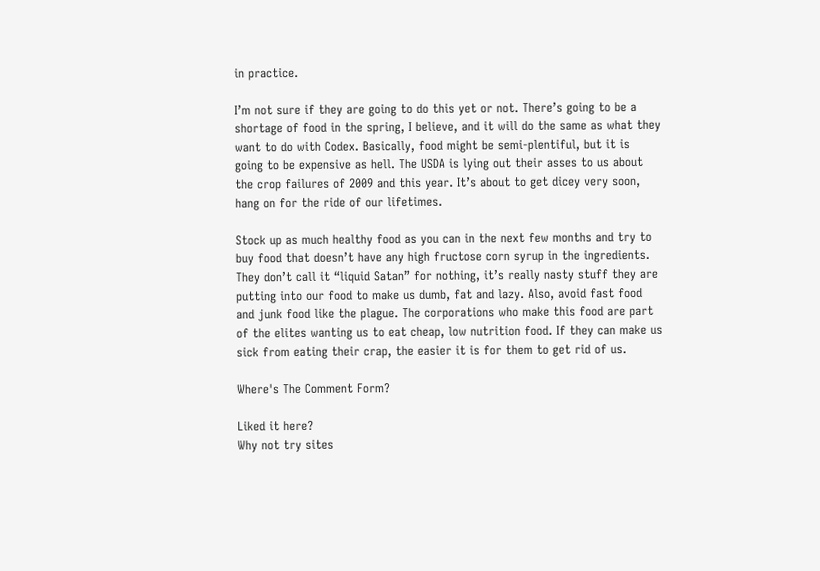in practice.

I’m not sure if they are going to do this yet or not. There’s going to be a shortage of food in the spring, I believe, and it will do the same as what they want to do with Codex. Basically, food might be semi-plentiful, but it is going to be expensive as hell. The USDA is lying out their asses to us about the crop failures of 2009 and this year. It’s about to get dicey very soon, hang on for the ride of our lifetimes.

Stock up as much healthy food as you can in the next few months and try to buy food that doesn’t have any high fructose corn syrup in the ingredients. They don’t call it “liquid Satan” for nothing, it’s really nasty stuff they are putting into our food to make us dumb, fat and lazy. Also, avoid fast food and junk food like the plague. The corporations who make this food are part of the elites wanting us to eat cheap, low nutrition food. If they can make us sick from eating their crap, the easier it is for them to get rid of us.

Where's The Comment Form?

Liked it here?
Why not try sites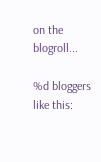on the blogroll...

%d bloggers like this: